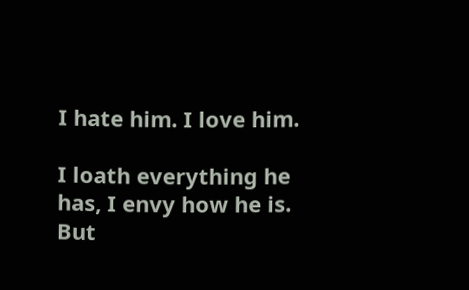I hate him. I love him.

I loath everything he has, I envy how he is. But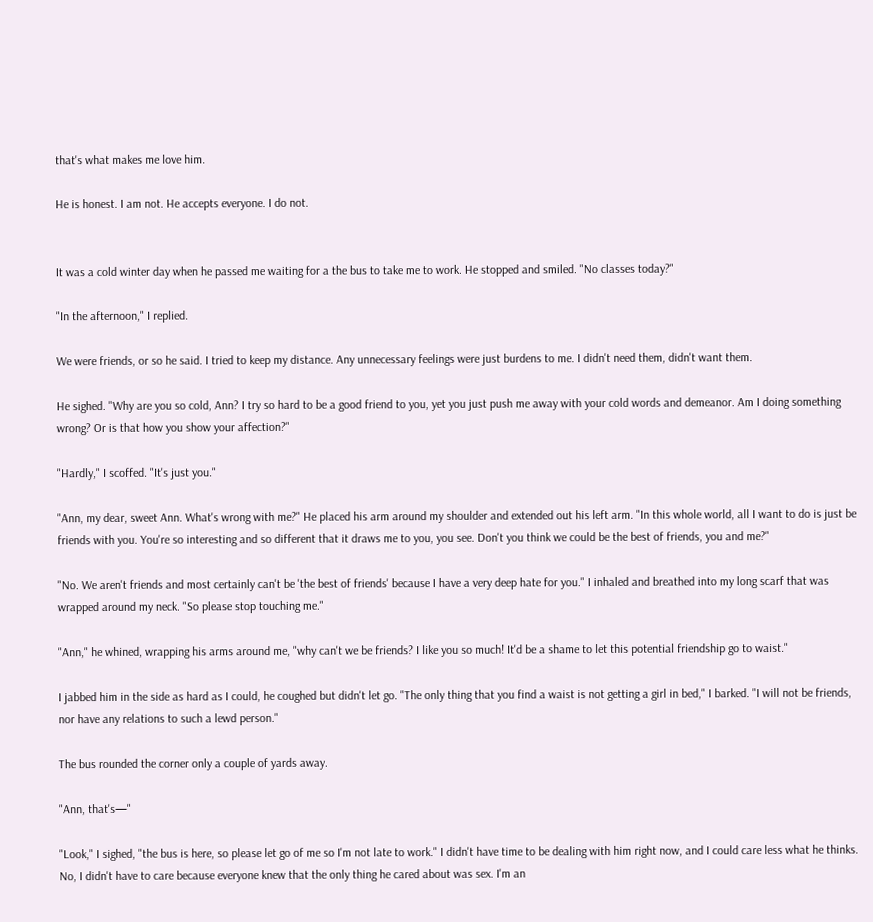that's what makes me love him.

He is honest. I am not. He accepts everyone. I do not.


It was a cold winter day when he passed me waiting for a the bus to take me to work. He stopped and smiled. "No classes today?"

"In the afternoon," I replied.

We were friends, or so he said. I tried to keep my distance. Any unnecessary feelings were just burdens to me. I didn't need them, didn't want them.

He sighed. "Why are you so cold, Ann? I try so hard to be a good friend to you, yet you just push me away with your cold words and demeanor. Am I doing something wrong? Or is that how you show your affection?"

"Hardly," I scoffed. "It's just you."

"Ann, my dear, sweet Ann. What's wrong with me?" He placed his arm around my shoulder and extended out his left arm. "In this whole world, all I want to do is just be friends with you. You're so interesting and so different that it draws me to you, you see. Don't you think we could be the best of friends, you and me?"

"No. We aren't friends and most certainly can't be 'the best of friends' because I have a very deep hate for you." I inhaled and breathed into my long scarf that was wrapped around my neck. "So please stop touching me."

"Ann," he whined, wrapping his arms around me, "why can't we be friends? I like you so much! It'd be a shame to let this potential friendship go to waist."

I jabbed him in the side as hard as I could, he coughed but didn't let go. "The only thing that you find a waist is not getting a girl in bed," I barked. "I will not be friends, nor have any relations to such a lewd person."

The bus rounded the corner only a couple of yards away.

"Ann, that's—"

"Look," I sighed, "the bus is here, so please let go of me so I'm not late to work." I didn't have time to be dealing with him right now, and I could care less what he thinks. No, I didn't have to care because everyone knew that the only thing he cared about was sex. I'm an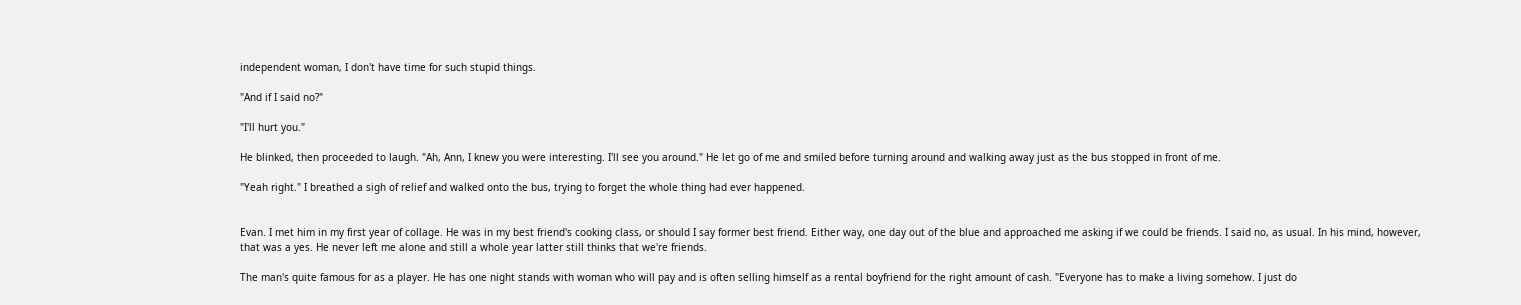independent woman, I don't have time for such stupid things.

"And if I said no?"

"I'll hurt you."

He blinked, then proceeded to laugh. "Ah, Ann, I knew you were interesting. I'll see you around." He let go of me and smiled before turning around and walking away just as the bus stopped in front of me.

"Yeah right." I breathed a sigh of relief and walked onto the bus, trying to forget the whole thing had ever happened.


Evan. I met him in my first year of collage. He was in my best friend's cooking class, or should I say former best friend. Either way, one day out of the blue and approached me asking if we could be friends. I said no, as usual. In his mind, however, that was a yes. He never left me alone and still a whole year latter still thinks that we're friends.

The man's quite famous for as a player. He has one night stands with woman who will pay and is often selling himself as a rental boyfriend for the right amount of cash. "Everyone has to make a living somehow. I just do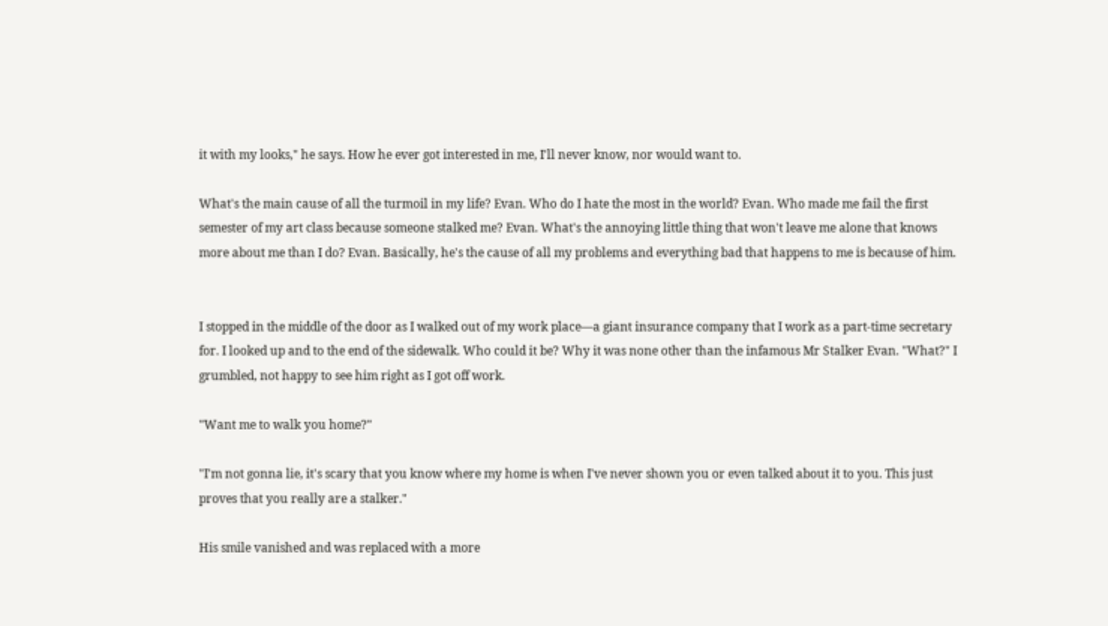it with my looks," he says. How he ever got interested in me, I'll never know, nor would want to.

What's the main cause of all the turmoil in my life? Evan. Who do I hate the most in the world? Evan. Who made me fail the first semester of my art class because someone stalked me? Evan. What's the annoying little thing that won't leave me alone that knows more about me than I do? Evan. Basically, he's the cause of all my problems and everything bad that happens to me is because of him.


I stopped in the middle of the door as I walked out of my work place—a giant insurance company that I work as a part-time secretary for. I looked up and to the end of the sidewalk. Who could it be? Why it was none other than the infamous Mr Stalker Evan. "What?" I grumbled, not happy to see him right as I got off work.

"Want me to walk you home?"

"I'm not gonna lie, it's scary that you know where my home is when I've never shown you or even talked about it to you. This just proves that you really are a stalker."

His smile vanished and was replaced with a more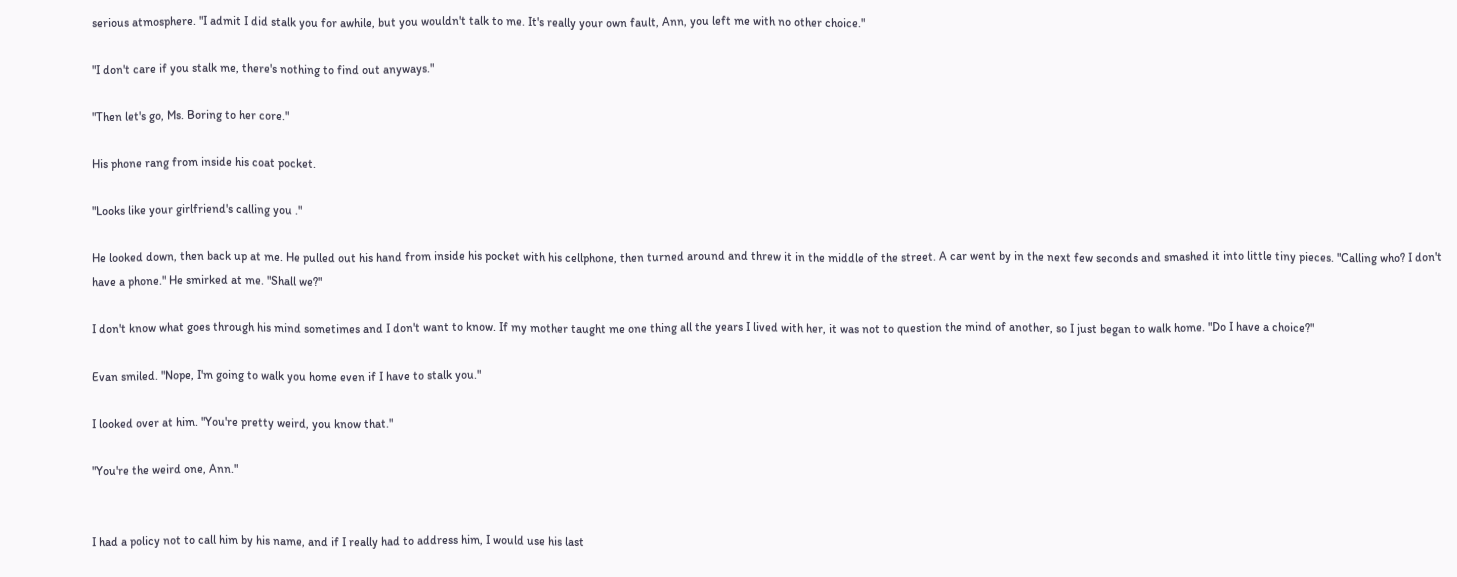serious atmosphere. "I admit I did stalk you for awhile, but you wouldn't talk to me. It's really your own fault, Ann, you left me with no other choice."

"I don't care if you stalk me, there's nothing to find out anyways."

"Then let's go, Ms. Boring to her core."

His phone rang from inside his coat pocket.

"Looks like your girlfriend's calling you ."

He looked down, then back up at me. He pulled out his hand from inside his pocket with his cellphone, then turned around and threw it in the middle of the street. A car went by in the next few seconds and smashed it into little tiny pieces. "Calling who? I don't have a phone." He smirked at me. "Shall we?"

I don't know what goes through his mind sometimes and I don't want to know. If my mother taught me one thing all the years I lived with her, it was not to question the mind of another, so I just began to walk home. "Do I have a choice?"

Evan smiled. "Nope, I'm going to walk you home even if I have to stalk you."

I looked over at him. "You're pretty weird, you know that."

"You're the weird one, Ann."


I had a policy not to call him by his name, and if I really had to address him, I would use his last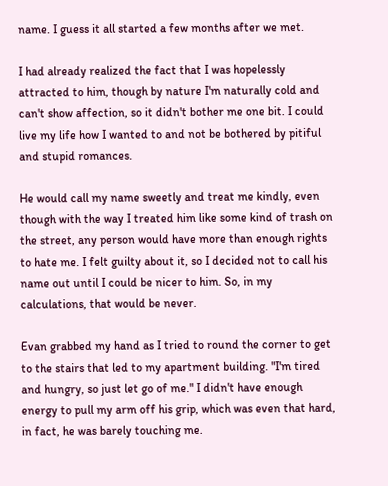name. I guess it all started a few months after we met.

I had already realized the fact that I was hopelessly attracted to him, though by nature I'm naturally cold and can't show affection, so it didn't bother me one bit. I could live my life how I wanted to and not be bothered by pitiful and stupid romances.

He would call my name sweetly and treat me kindly, even though with the way I treated him like some kind of trash on the street, any person would have more than enough rights to hate me. I felt guilty about it, so I decided not to call his name out until I could be nicer to him. So, in my calculations, that would be never.

Evan grabbed my hand as I tried to round the corner to get to the stairs that led to my apartment building. "I'm tired and hungry, so just let go of me." I didn't have enough energy to pull my arm off his grip, which was even that hard, in fact, he was barely touching me.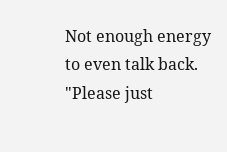Not enough energy to even talk back. "Please just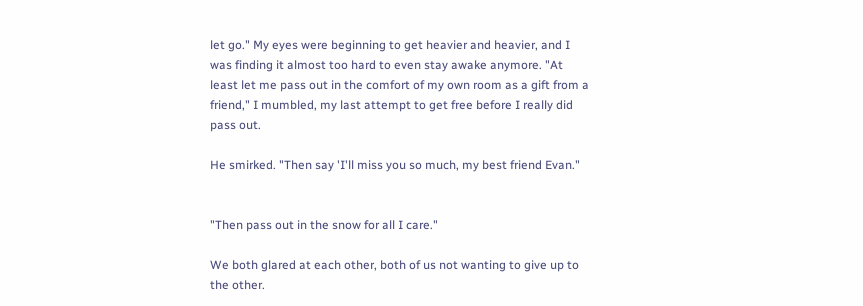let go." My eyes were beginning to get heavier and heavier, and I was finding it almost too hard to even stay awake anymore. "At least let me pass out in the comfort of my own room as a gift from a friend," I mumbled, my last attempt to get free before I really did pass out.

He smirked. "Then say 'I'll miss you so much, my best friend Evan."


"Then pass out in the snow for all I care."

We both glared at each other, both of us not wanting to give up to the other.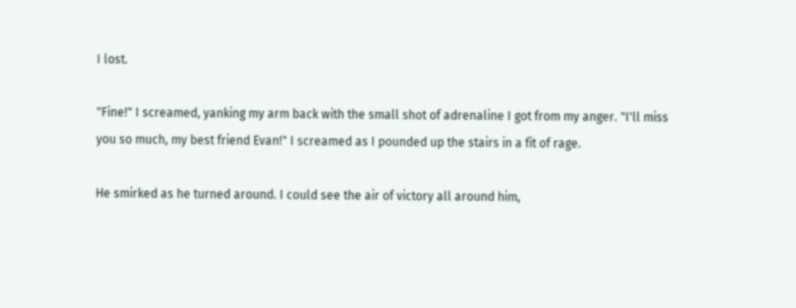I lost.

"Fine!" I screamed, yanking my arm back with the small shot of adrenaline I got from my anger. "I'll miss you so much, my best friend Evan!" I screamed as I pounded up the stairs in a fit of rage.

He smirked as he turned around. I could see the air of victory all around him,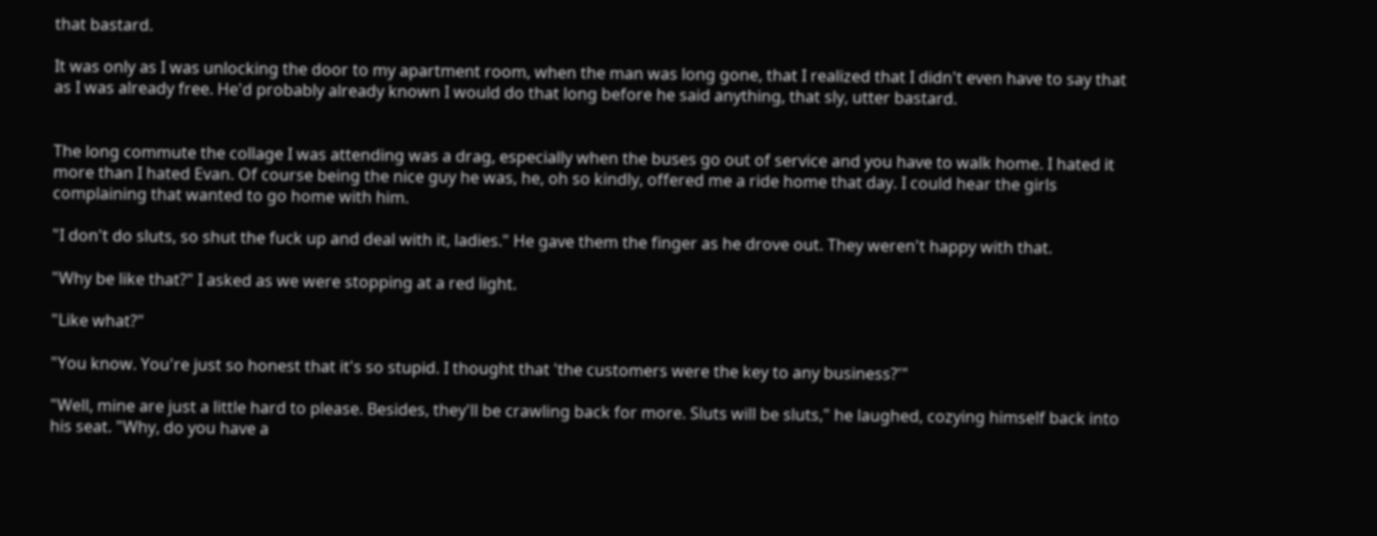that bastard.

It was only as I was unlocking the door to my apartment room, when the man was long gone, that I realized that I didn't even have to say that as I was already free. He'd probably already known I would do that long before he said anything, that sly, utter bastard.


The long commute the collage I was attending was a drag, especially when the buses go out of service and you have to walk home. I hated it more than I hated Evan. Of course being the nice guy he was, he, oh so kindly, offered me a ride home that day. I could hear the girls complaining that wanted to go home with him.

"I don't do sluts, so shut the fuck up and deal with it, ladies." He gave them the finger as he drove out. They weren't happy with that.

"Why be like that?" I asked as we were stopping at a red light.

"Like what?"

"You know. You're just so honest that it's so stupid. I thought that 'the customers were the key to any business?'"

"Well, mine are just a little hard to please. Besides, they'll be crawling back for more. Sluts will be sluts," he laughed, cozying himself back into his seat. "Why, do you have a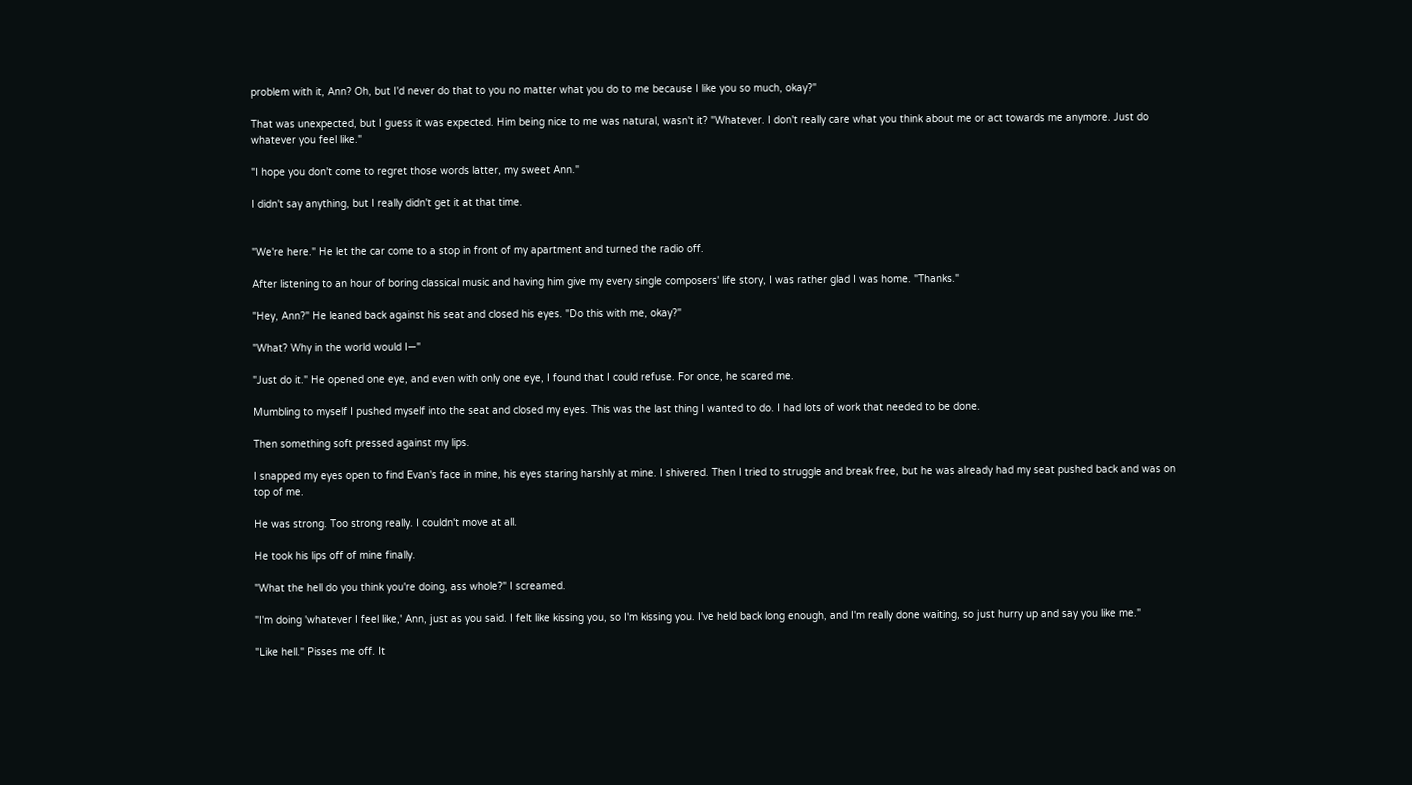problem with it, Ann? Oh, but I'd never do that to you no matter what you do to me because I like you so much, okay?"

That was unexpected, but I guess it was expected. Him being nice to me was natural, wasn't it? "Whatever. I don't really care what you think about me or act towards me anymore. Just do whatever you feel like."

"I hope you don't come to regret those words latter, my sweet Ann."

I didn't say anything, but I really didn't get it at that time.


"We're here." He let the car come to a stop in front of my apartment and turned the radio off.

After listening to an hour of boring classical music and having him give my every single composers' life story, I was rather glad I was home. "Thanks."

"Hey, Ann?" He leaned back against his seat and closed his eyes. "Do this with me, okay?"

"What? Why in the world would I—"

"Just do it." He opened one eye, and even with only one eye, I found that I could refuse. For once, he scared me.

Mumbling to myself I pushed myself into the seat and closed my eyes. This was the last thing I wanted to do. I had lots of work that needed to be done.

Then something soft pressed against my lips.

I snapped my eyes open to find Evan's face in mine, his eyes staring harshly at mine. I shivered. Then I tried to struggle and break free, but he was already had my seat pushed back and was on top of me.

He was strong. Too strong really. I couldn't move at all.

He took his lips off of mine finally.

"What the hell do you think you're doing, ass whole?" I screamed.

"I'm doing 'whatever I feel like,' Ann, just as you said. I felt like kissing you, so I'm kissing you. I've held back long enough, and I'm really done waiting, so just hurry up and say you like me."

"Like hell." Pisses me off. It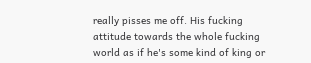really pisses me off. His fucking attitude towards the whole fucking world as if he's some kind of king or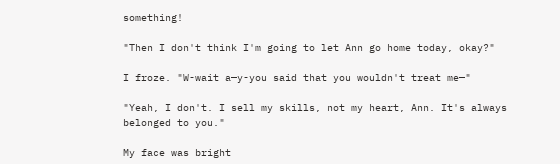something!

"Then I don't think I'm going to let Ann go home today, okay?"

I froze. "W-wait a—y-you said that you wouldn't treat me—"

"Yeah, I don't. I sell my skills, not my heart, Ann. It's always belonged to you."

My face was bright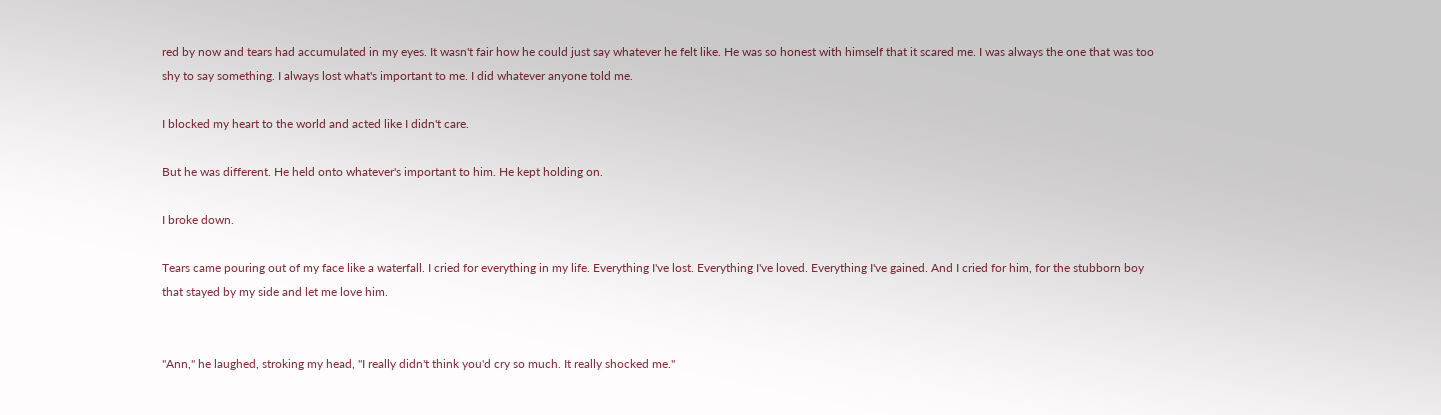red by now and tears had accumulated in my eyes. It wasn't fair how he could just say whatever he felt like. He was so honest with himself that it scared me. I was always the one that was too shy to say something. I always lost what's important to me. I did whatever anyone told me.

I blocked my heart to the world and acted like I didn't care.

But he was different. He held onto whatever's important to him. He kept holding on.

I broke down.

Tears came pouring out of my face like a waterfall. I cried for everything in my life. Everything I've lost. Everything I've loved. Everything I've gained. And I cried for him, for the stubborn boy that stayed by my side and let me love him.


"Ann," he laughed, stroking my head, "I really didn't think you'd cry so much. It really shocked me."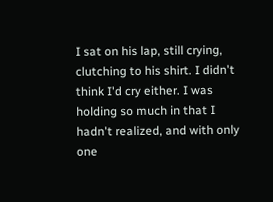I sat on his lap, still crying, clutching to his shirt. I didn't think I'd cry either. I was holding so much in that I hadn't realized, and with only one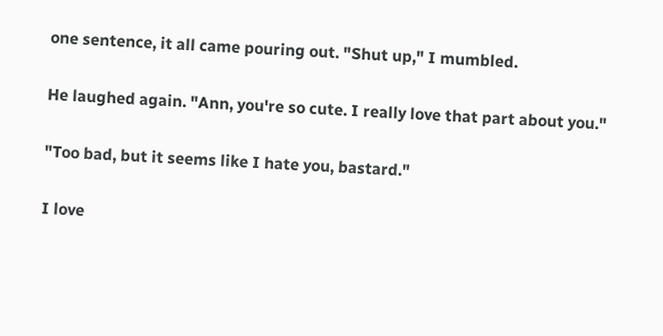one sentence, it all came pouring out. "Shut up," I mumbled.

He laughed again. "Ann, you're so cute. I really love that part about you."

"Too bad, but it seems like I hate you, bastard."

I love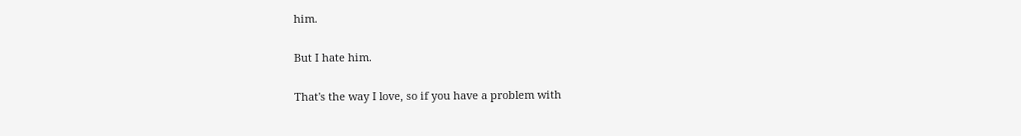him.

But I hate him.

That's the way I love, so if you have a problem with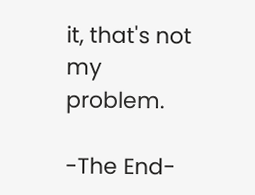it, that's not my problem.

-The End-